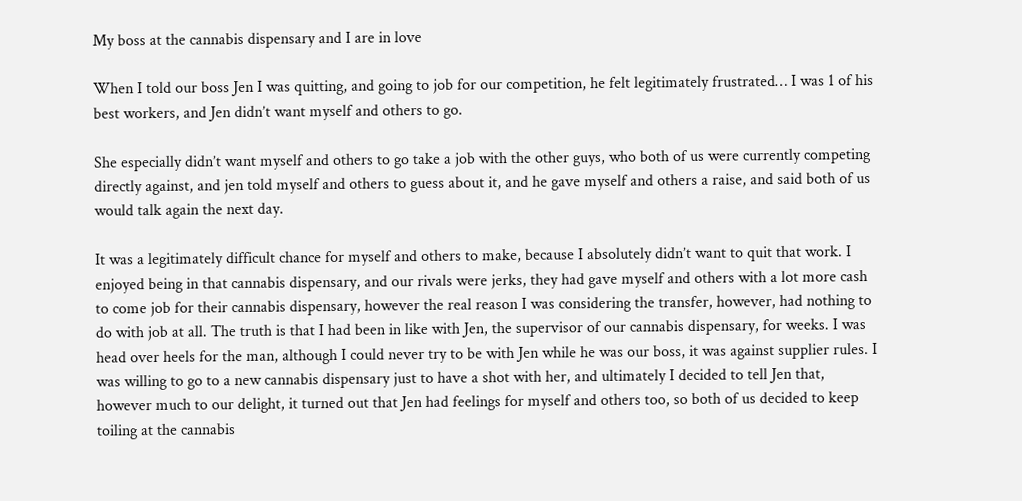My boss at the cannabis dispensary and I are in love

When I told our boss Jen I was quitting, and going to job for our competition, he felt legitimately frustrated… I was 1 of his best workers, and Jen didn’t want myself and others to go.

She especially didn’t want myself and others to go take a job with the other guys, who both of us were currently competing directly against, and jen told myself and others to guess about it, and he gave myself and others a raise, and said both of us would talk again the next day.

It was a legitimately difficult chance for myself and others to make, because I absolutely didn’t want to quit that work. I enjoyed being in that cannabis dispensary, and our rivals were jerks, they had gave myself and others with a lot more cash to come job for their cannabis dispensary, however the real reason I was considering the transfer, however, had nothing to do with job at all. The truth is that I had been in like with Jen, the supervisor of our cannabis dispensary, for weeks. I was head over heels for the man, although I could never try to be with Jen while he was our boss, it was against supplier rules. I was willing to go to a new cannabis dispensary just to have a shot with her, and ultimately I decided to tell Jen that, however much to our delight, it turned out that Jen had feelings for myself and others too, so both of us decided to keep toiling at the cannabis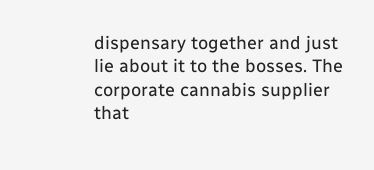dispensary together and just lie about it to the bosses. The corporate cannabis supplier that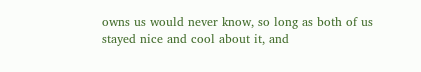owns us would never know, so long as both of us stayed nice and cool about it, and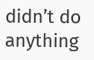didn’t do anything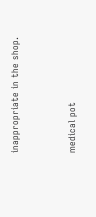inappropriate in the shop.


medical pot